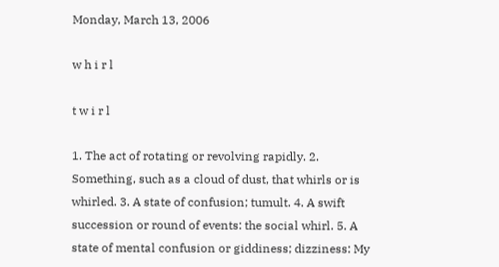Monday, March 13, 2006

w h i r l

t w i r l

1. The act of rotating or revolving rapidly. 2. Something, such as a cloud of dust, that whirls or is whirled. 3. A state of confusion; tumult. 4. A swift succession or round of events: the social whirl. 5. A state of mental confusion or giddiness; dizziness: My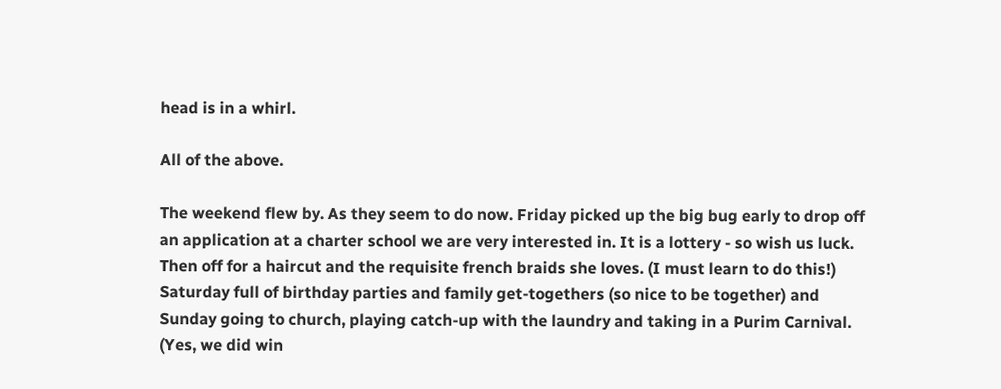head is in a whirl.

All of the above.

The weekend flew by. As they seem to do now. Friday picked up the big bug early to drop off an application at a charter school we are very interested in. It is a lottery - so wish us luck. Then off for a haircut and the requisite french braids she loves. (I must learn to do this!) Saturday full of birthday parties and family get-togethers (so nice to be together) and Sunday going to church, playing catch-up with the laundry and taking in a Purim Carnival. (Yes, we did win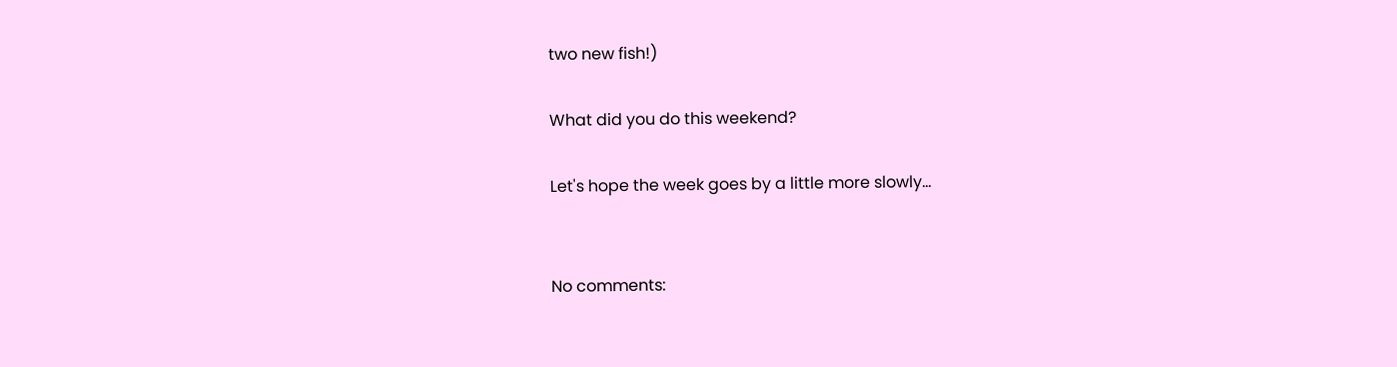two new fish!)

What did you do this weekend?

Let's hope the week goes by a little more slowly...


No comments: